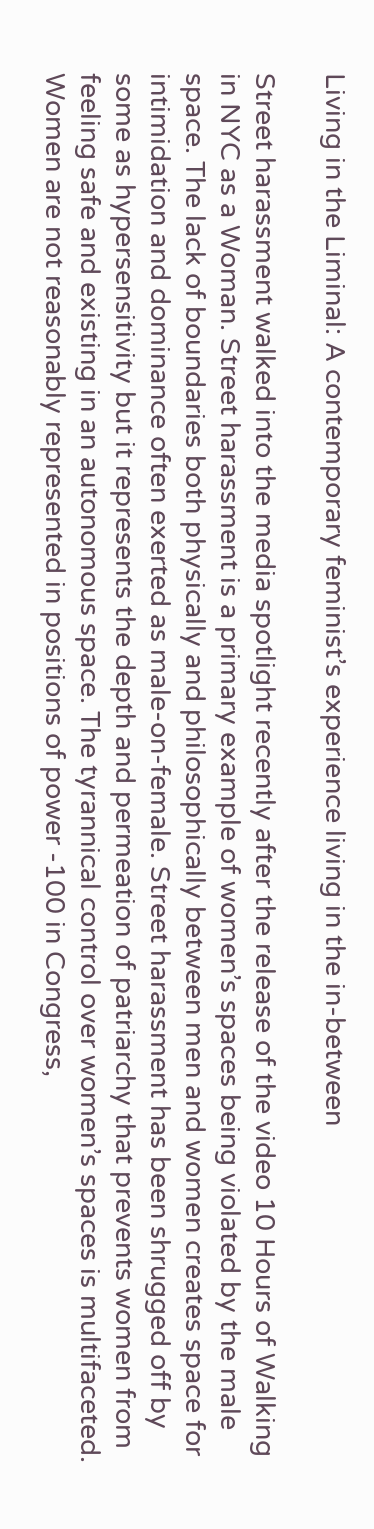Living in the Liminal: A contemporary feminist’s experience living in the in-between

Street harassment walked into the media spotlight recently after the release of the video 10 Hours of Walking in NYC as a Woman. Street harassment is a primary example of women’s spaces being violated by the male space. The lack of boundaries both physically and philosophically between men and women creates space for intimidation and dominance often exerted as male-on-female. Street harassment has been shrugged off by some as hypersensitivity but it represents the depth and permeation of patriarchy that prevents women from feeling safe and existing in an autonomous space. The tyrannical control over women’s spaces is multifaceted. Women are not reasonably represented in positions of power -100 in Congress,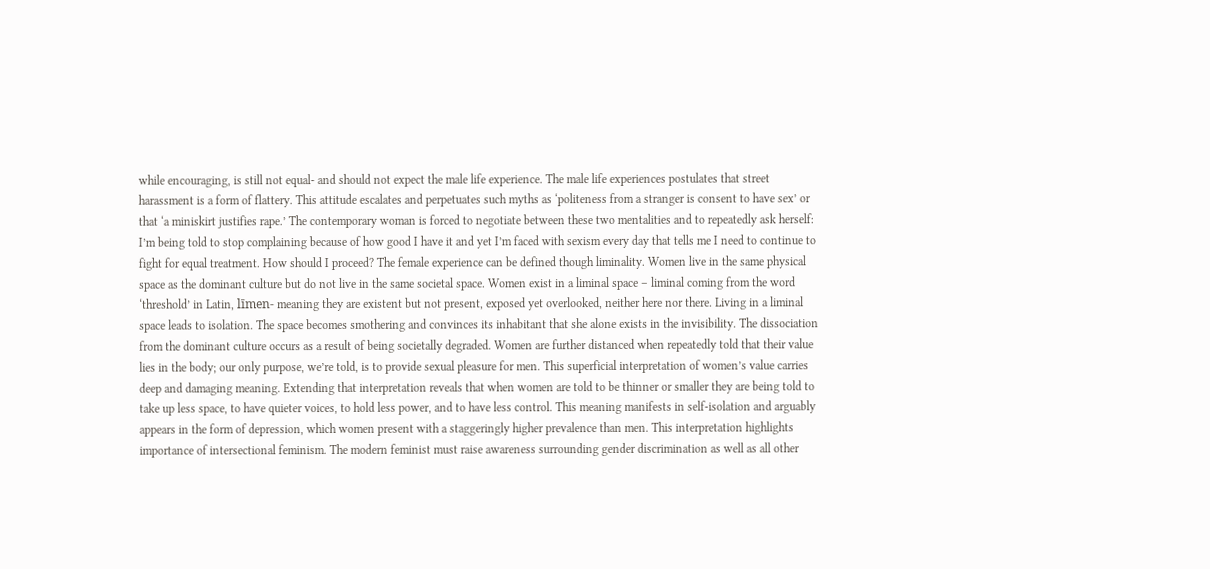while encouraging, is still not equal- and should not expect the male life experience. The male life experiences postulates that street harassment is a form of flattery. This attitude escalates and perpetuates such myths as ‘politeness from a stranger is consent to have sex’ or that ‘a miniskirt justifies rape.’ The contemporary woman is forced to negotiate between these two mentalities and to repeatedly ask herself: I’m being told to stop complaining because of how good I have it and yet I’m faced with sexism every day that tells me I need to continue to fight for equal treatment. How should I proceed? The female experience can be defined though liminality. Women live in the same physical space as the dominant culture but do not live in the same societal space. Women exist in a liminal space – liminal coming from the word ‘threshold’ in Latin, līmen- meaning they are existent but not present, exposed yet overlooked, neither here nor there. Living in a liminal space leads to isolation. The space becomes smothering and convinces its inhabitant that she alone exists in the invisibility. The dissociation from the dominant culture occurs as a result of being societally degraded. Women are further distanced when repeatedly told that their value lies in the body; our only purpose, we’re told, is to provide sexual pleasure for men. This superficial interpretation of women’s value carries deep and damaging meaning. Extending that interpretation reveals that when women are told to be thinner or smaller they are being told to take up less space, to have quieter voices, to hold less power, and to have less control. This meaning manifests in self-isolation and arguably appears in the form of depression, which women present with a staggeringly higher prevalence than men. This interpretation highlights importance of intersectional feminism. The modern feminist must raise awareness surrounding gender discrimination as well as all other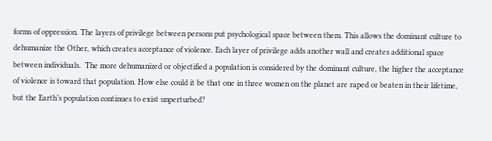forms of oppression. The layers of privilege between persons put psychological space between them. This allows the dominant culture to dehumanize the Other, which creates acceptance of violence. Each layer of privilege adds another wall and creates additional space between individuals.  The more dehumanized or objectified a population is considered by the dominant culture, the higher the acceptance of violence is toward that population. How else could it be that one in three women on the planet are raped or beaten in their lifetime, but the Earth’s population continues to exist unperturbed?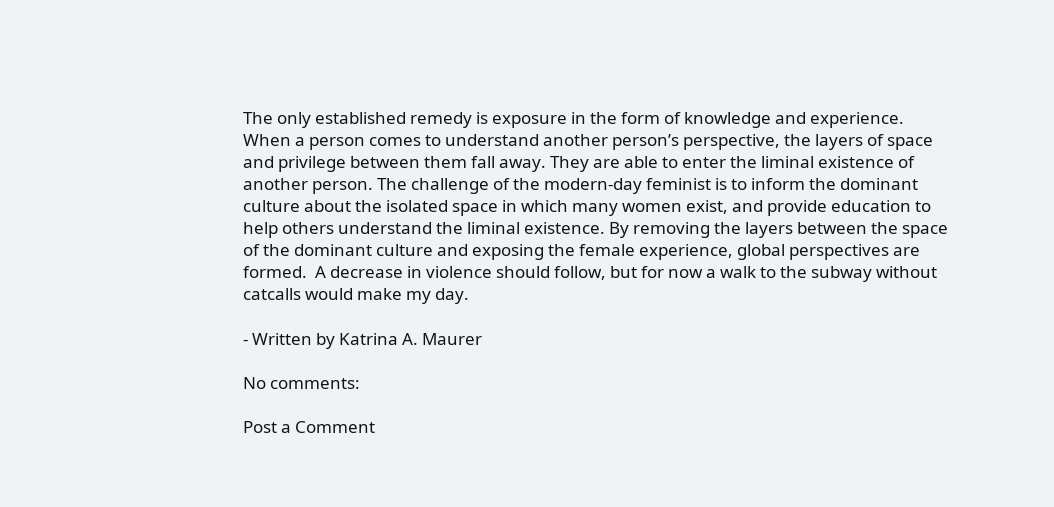The only established remedy is exposure in the form of knowledge and experience. When a person comes to understand another person’s perspective, the layers of space and privilege between them fall away. They are able to enter the liminal existence of another person. The challenge of the modern-day feminist is to inform the dominant culture about the isolated space in which many women exist, and provide education to help others understand the liminal existence. By removing the layers between the space of the dominant culture and exposing the female experience, global perspectives are formed.  A decrease in violence should follow, but for now a walk to the subway without catcalls would make my day.

- Written by Katrina A. Maurer

No comments:

Post a Comment